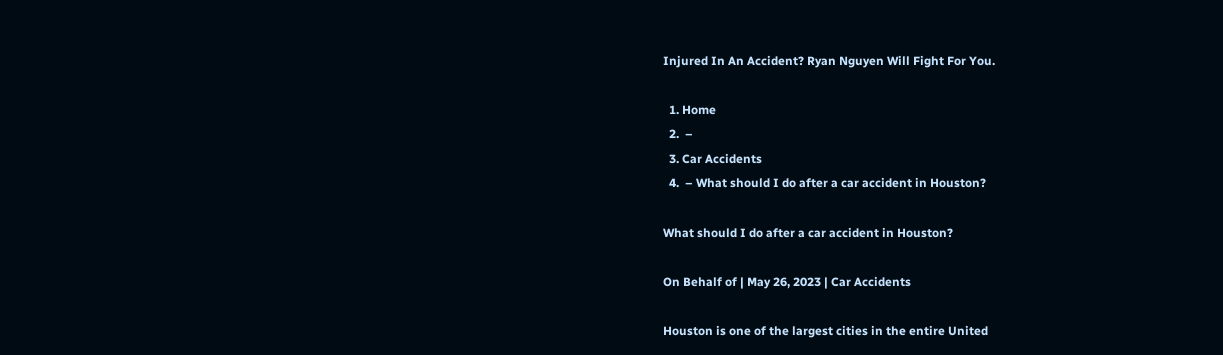Injured In An Accident? Ryan Nguyen Will Fight For You.

  1. Home
  2.  –
  3. Car Accidents
  4.  – What should I do after a car accident in Houston?

What should I do after a car accident in Houston?

On Behalf of | May 26, 2023 | Car Accidents

Houston is one of the largest cities in the entire United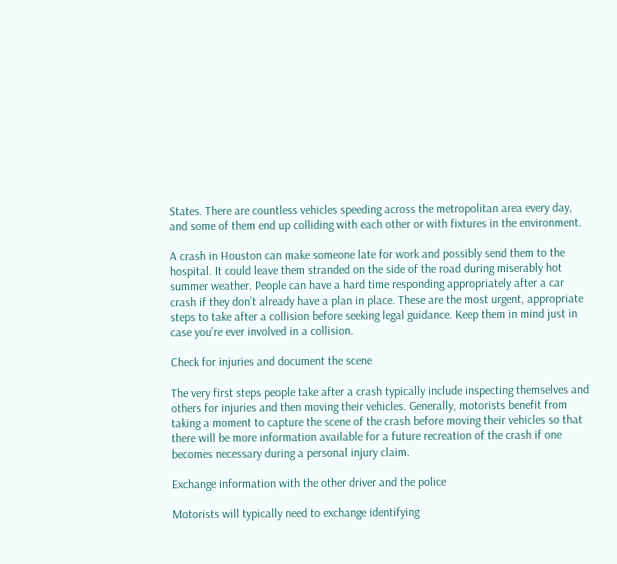States. There are countless vehicles speeding across the metropolitan area every day, and some of them end up colliding with each other or with fixtures in the environment.

A crash in Houston can make someone late for work and possibly send them to the hospital. It could leave them stranded on the side of the road during miserably hot summer weather. People can have a hard time responding appropriately after a car crash if they don’t already have a plan in place. These are the most urgent, appropriate steps to take after a collision before seeking legal guidance. Keep them in mind just in case you’re ever involved in a collision.

Check for injuries and document the scene

The very first steps people take after a crash typically include inspecting themselves and others for injuries and then moving their vehicles. Generally, motorists benefit from taking a moment to capture the scene of the crash before moving their vehicles so that there will be more information available for a future recreation of the crash if one becomes necessary during a personal injury claim.

Exchange information with the other driver and the police

Motorists will typically need to exchange identifying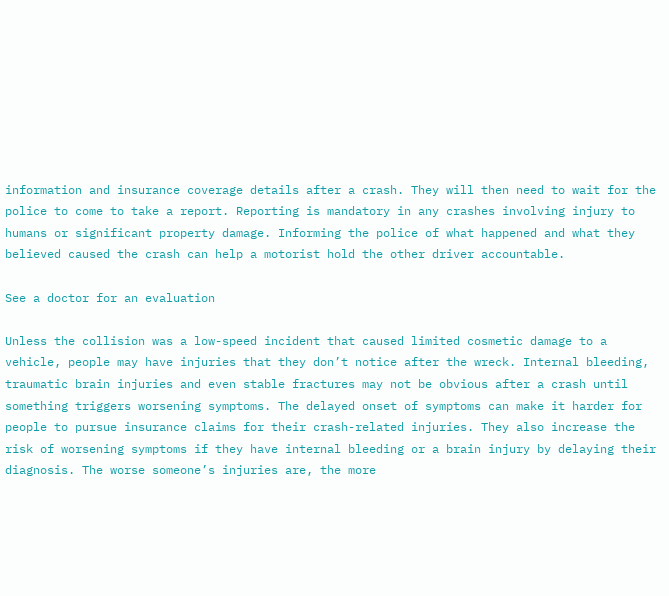information and insurance coverage details after a crash. They will then need to wait for the police to come to take a report. Reporting is mandatory in any crashes involving injury to humans or significant property damage. Informing the police of what happened and what they believed caused the crash can help a motorist hold the other driver accountable.

See a doctor for an evaluation

Unless the collision was a low-speed incident that caused limited cosmetic damage to a vehicle, people may have injuries that they don’t notice after the wreck. Internal bleeding, traumatic brain injuries and even stable fractures may not be obvious after a crash until something triggers worsening symptoms. The delayed onset of symptoms can make it harder for people to pursue insurance claims for their crash-related injuries. They also increase the risk of worsening symptoms if they have internal bleeding or a brain injury by delaying their diagnosis. The worse someone’s injuries are, the more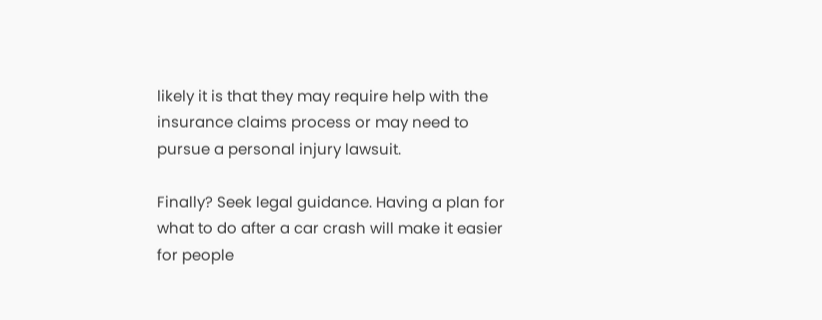likely it is that they may require help with the insurance claims process or may need to pursue a personal injury lawsuit.

Finally? Seek legal guidance. Having a plan for what to do after a car crash will make it easier for people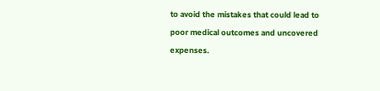to avoid the mistakes that could lead to poor medical outcomes and uncovered expenses.